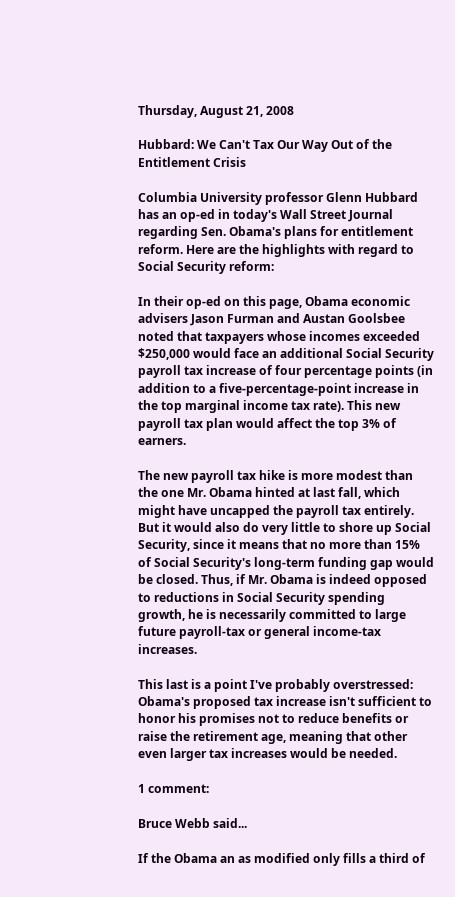Thursday, August 21, 2008

Hubbard: We Can't Tax Our Way Out of the Entitlement Crisis

Columbia University professor Glenn Hubbard has an op-ed in today's Wall Street Journal regarding Sen. Obama's plans for entitlement reform. Here are the highlights with regard to Social Security reform:

In their op-ed on this page, Obama economic advisers Jason Furman and Austan Goolsbee noted that taxpayers whose incomes exceeded $250,000 would face an additional Social Security payroll tax increase of four percentage points (in addition to a five-percentage-point increase in the top marginal income tax rate). This new payroll tax plan would affect the top 3% of earners.

The new payroll tax hike is more modest than the one Mr. Obama hinted at last fall, which might have uncapped the payroll tax entirely. But it would also do very little to shore up Social Security, since it means that no more than 15% of Social Security's long-term funding gap would be closed. Thus, if Mr. Obama is indeed opposed to reductions in Social Security spending growth, he is necessarily committed to large future payroll-tax or general income-tax increases.

This last is a point I've probably overstressed: Obama's proposed tax increase isn't sufficient to honor his promises not to reduce benefits or raise the retirement age, meaning that other even larger tax increases would be needed.

1 comment:

Bruce Webb said...

If the Obama an as modified only fills a third of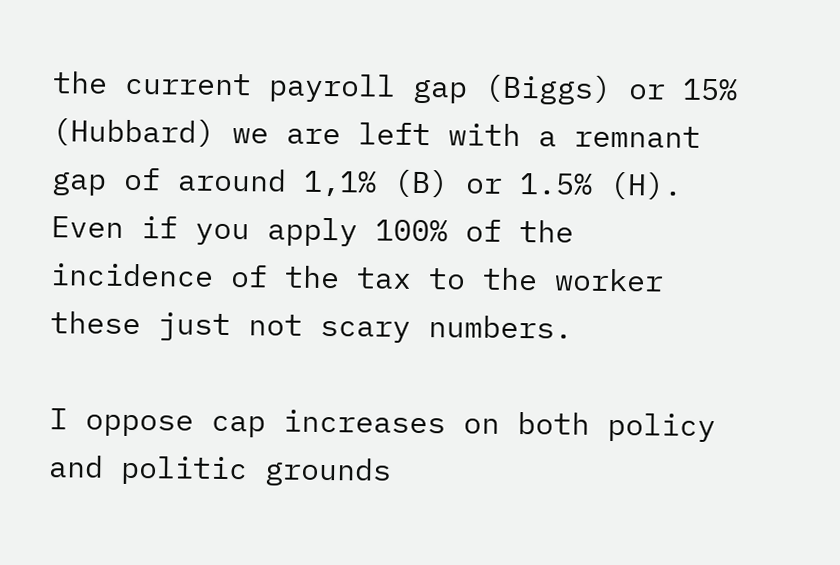the current payroll gap (Biggs) or 15% (Hubbard) we are left with a remnant gap of around 1,1% (B) or 1.5% (H). Even if you apply 100% of the incidence of the tax to the worker these just not scary numbers.

I oppose cap increases on both policy and politic grounds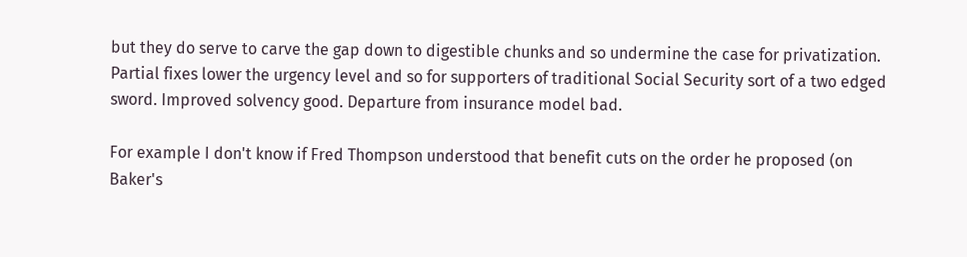but they do serve to carve the gap down to digestible chunks and so undermine the case for privatization. Partial fixes lower the urgency level and so for supporters of traditional Social Security sort of a two edged sword. Improved solvency good. Departure from insurance model bad.

For example I don't know if Fred Thompson understood that benefit cuts on the order he proposed (on Baker's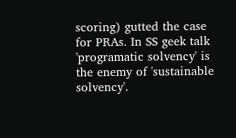scoring) gutted the case for PRAs. In SS geek talk 'programatic solvency' is the enemy of 'sustainable solvency'.